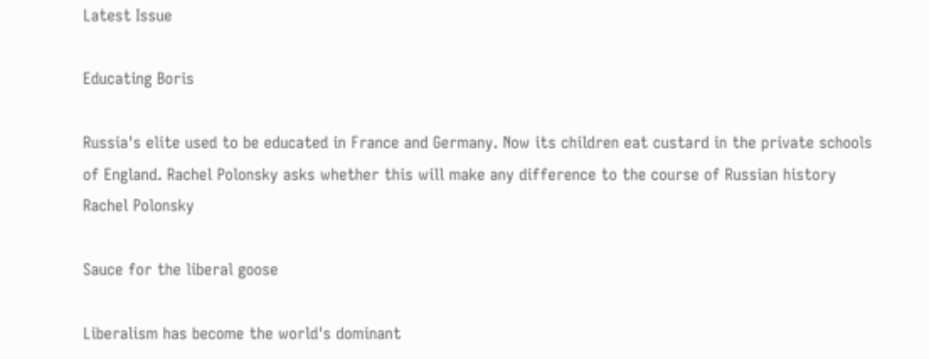Latest Issue

Educating Boris

Russia's elite used to be educated in France and Germany. Now its children eat custard in the private schools of England. Rachel Polonsky asks whether this will make any difference to the course of Russian history
Rachel Polonsky

Sauce for the liberal goose

Liberalism has become the world's dominant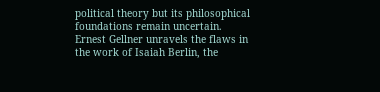political theory but its philosophical foundations remain uncertain. Ernest Gellner unravels the flaws in the work of Isaiah Berlin, the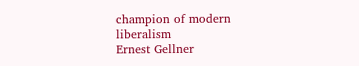champion of modern liberalism
Ernest Gellner